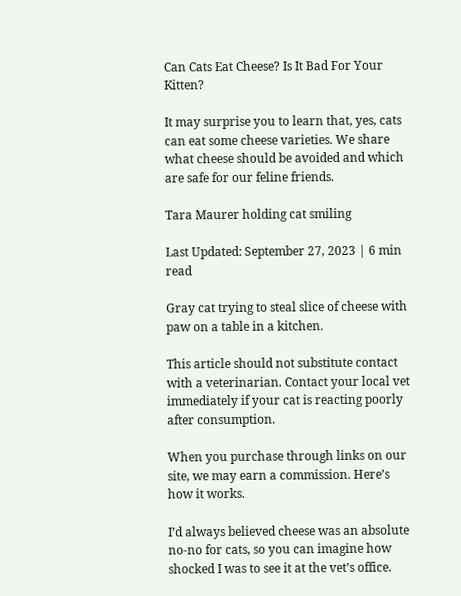Can Cats Eat Cheese? Is It Bad For Your Kitten?

It may surprise you to learn that, yes, cats can eat some cheese varieties. We share what cheese should be avoided and which are safe for our feline friends.

Tara Maurer holding cat smiling

Last Updated: September 27, 2023 | 6 min read

Gray cat trying to steal slice of cheese with paw on a table in a kitchen.

This article should not substitute contact with a veterinarian. Contact your local vet immediately if your cat is reacting poorly after consumption.

When you purchase through links on our site, we may earn a commission. Here’s how it works.

I’d always believed cheese was an absolute no-no for cats, so you can imagine how shocked I was to see it at the vet’s office.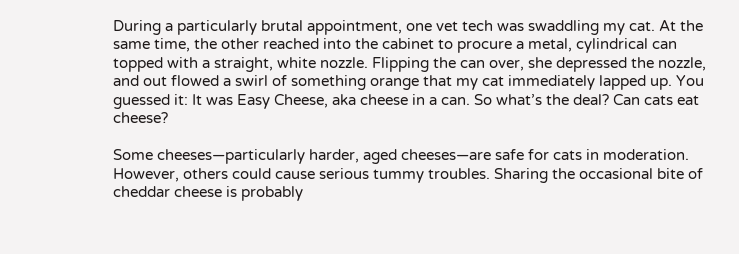During a particularly brutal appointment, one vet tech was swaddling my cat. At the same time, the other reached into the cabinet to procure a metal, cylindrical can topped with a straight, white nozzle. Flipping the can over, she depressed the nozzle, and out flowed a swirl of something orange that my cat immediately lapped up. You guessed it: It was Easy Cheese, aka cheese in a can. So what’s the deal? Can cats eat cheese?

Some cheeses—particularly harder, aged cheeses—are safe for cats in moderation. However, others could cause serious tummy troubles. Sharing the occasional bite of cheddar cheese is probably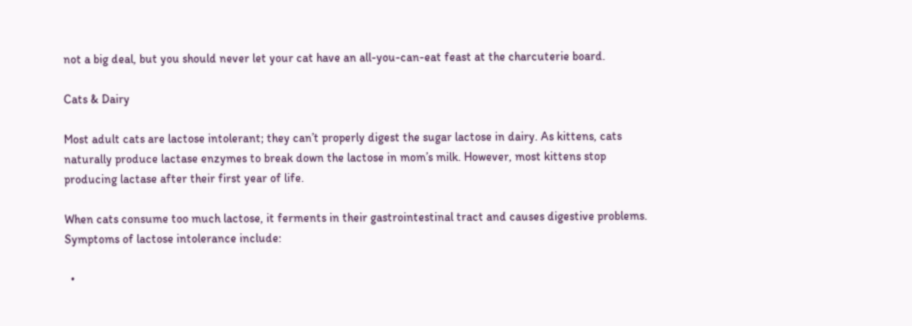not a big deal, but you should never let your cat have an all-you-can-eat feast at the charcuterie board.

Cats & Dairy

Most adult cats are lactose intolerant; they can’t properly digest the sugar lactose in dairy. As kittens, cats naturally produce lactase enzymes to break down the lactose in mom’s milk. However, most kittens stop producing lactase after their first year of life.

When cats consume too much lactose, it ferments in their gastrointestinal tract and causes digestive problems. Symptoms of lactose intolerance include:

  •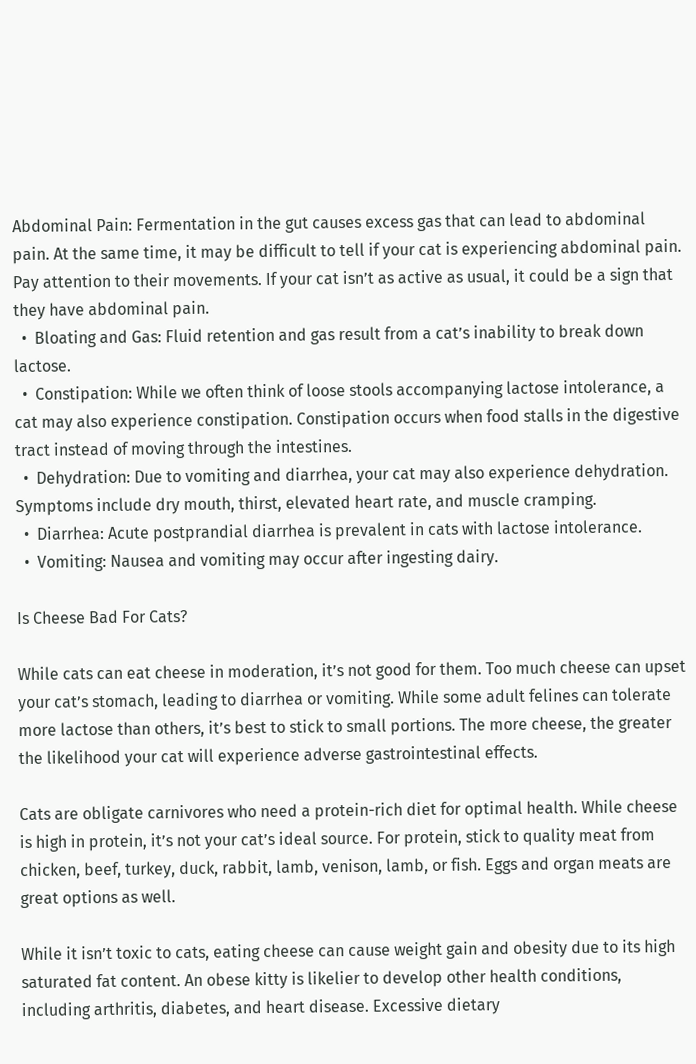Abdominal Pain: Fermentation in the gut causes excess gas that can lead to abdominal pain. At the same time, it may be difficult to tell if your cat is experiencing abdominal pain. Pay attention to their movements. If your cat isn’t as active as usual, it could be a sign that they have abdominal pain.
  •  Bloating and Gas: Fluid retention and gas result from a cat’s inability to break down lactose.
  •  Constipation: While we often think of loose stools accompanying lactose intolerance, a cat may also experience constipation. Constipation occurs when food stalls in the digestive tract instead of moving through the intestines.
  •  Dehydration: Due to vomiting and diarrhea, your cat may also experience dehydration. Symptoms include dry mouth, thirst, elevated heart rate, and muscle cramping.
  •  Diarrhea: Acute postprandial diarrhea is prevalent in cats with lactose intolerance.
  •  Vomiting: Nausea and vomiting may occur after ingesting dairy.

Is Cheese Bad For Cats?

While cats can eat cheese in moderation, it’s not good for them. Too much cheese can upset your cat’s stomach, leading to diarrhea or vomiting. While some adult felines can tolerate more lactose than others, it’s best to stick to small portions. The more cheese, the greater the likelihood your cat will experience adverse gastrointestinal effects.

Cats are obligate carnivores who need a protein-rich diet for optimal health. While cheese is high in protein, it’s not your cat’s ideal source. For protein, stick to quality meat from chicken, beef, turkey, duck, rabbit, lamb, venison, lamb, or fish. Eggs and organ meats are great options as well.

While it isn’t toxic to cats, eating cheese can cause weight gain and obesity due to its high saturated fat content. An obese kitty is likelier to develop other health conditions, including arthritis, diabetes, and heart disease. Excessive dietary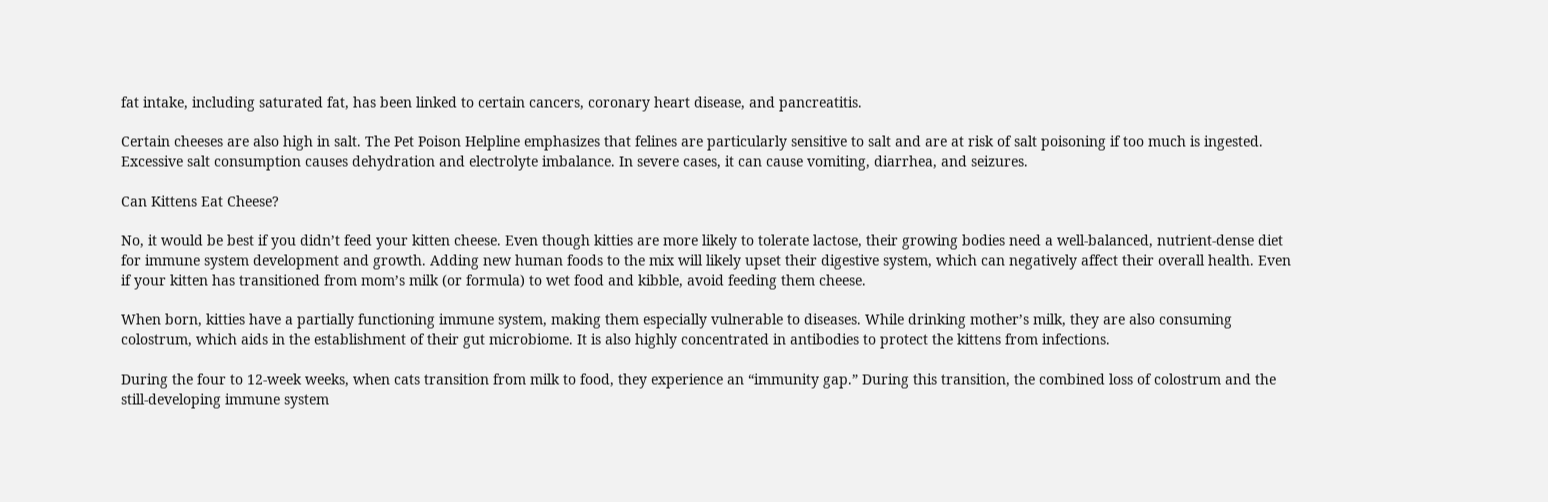fat intake, including saturated fat, has been linked to certain cancers, coronary heart disease, and pancreatitis.

Certain cheeses are also high in salt. The Pet Poison Helpline emphasizes that felines are particularly sensitive to salt and are at risk of salt poisoning if too much is ingested. Excessive salt consumption causes dehydration and electrolyte imbalance. In severe cases, it can cause vomiting, diarrhea, and seizures.

Can Kittens Eat Cheese?

No, it would be best if you didn’t feed your kitten cheese. Even though kitties are more likely to tolerate lactose, their growing bodies need a well-balanced, nutrient-dense diet for immune system development and growth. Adding new human foods to the mix will likely upset their digestive system, which can negatively affect their overall health. Even if your kitten has transitioned from mom’s milk (or formula) to wet food and kibble, avoid feeding them cheese.

When born, kitties have a partially functioning immune system, making them especially vulnerable to diseases. While drinking mother’s milk, they are also consuming colostrum, which aids in the establishment of their gut microbiome. It is also highly concentrated in antibodies to protect the kittens from infections.

During the four to 12-week weeks, when cats transition from milk to food, they experience an “immunity gap.” During this transition, the combined loss of colostrum and the still-developing immune system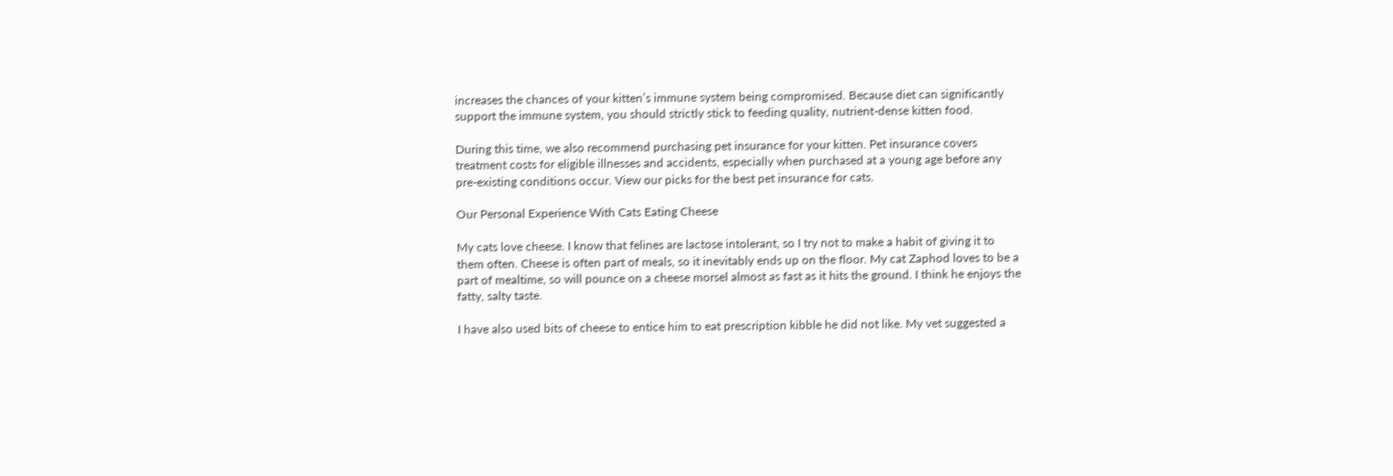increases the chances of your kitten’s immune system being compromised. Because diet can significantly support the immune system, you should strictly stick to feeding quality, nutrient-dense kitten food.

During this time, we also recommend purchasing pet insurance for your kitten. Pet insurance covers treatment costs for eligible illnesses and accidents, especially when purchased at a young age before any pre-existing conditions occur. View our picks for the best pet insurance for cats.

Our Personal Experience With Cats Eating Cheese

My cats love cheese. I know that felines are lactose intolerant, so I try not to make a habit of giving it to them often. Cheese is often part of meals, so it inevitably ends up on the floor. My cat Zaphod loves to be a part of mealtime, so will pounce on a cheese morsel almost as fast as it hits the ground. I think he enjoys the fatty, salty taste.

I have also used bits of cheese to entice him to eat prescription kibble he did not like. My vet suggested a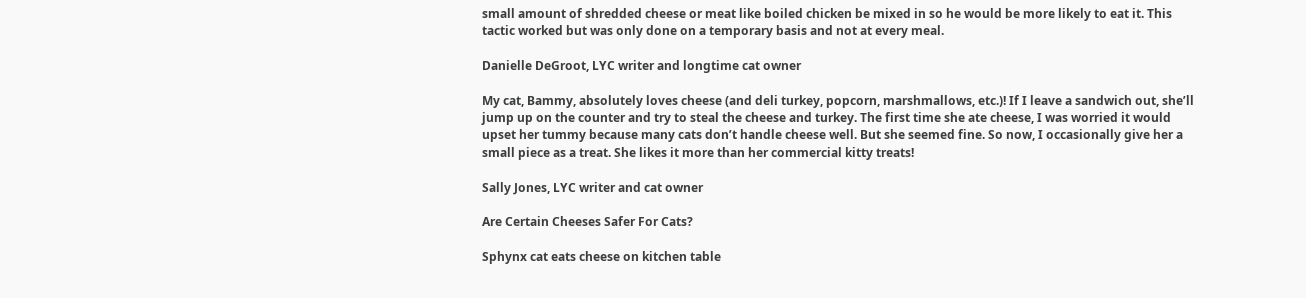small amount of shredded cheese or meat like boiled chicken be mixed in so he would be more likely to eat it. This tactic worked but was only done on a temporary basis and not at every meal.

Danielle DeGroot, LYC writer and longtime cat owner

My cat, Bammy, absolutely loves cheese (and deli turkey, popcorn, marshmallows, etc.)! If I leave a sandwich out, she’ll jump up on the counter and try to steal the cheese and turkey. The first time she ate cheese, I was worried it would upset her tummy because many cats don’t handle cheese well. But she seemed fine. So now, I occasionally give her a small piece as a treat. She likes it more than her commercial kitty treats!

Sally Jones, LYC writer and cat owner

Are Certain Cheeses Safer For Cats?

Sphynx cat eats cheese on kitchen table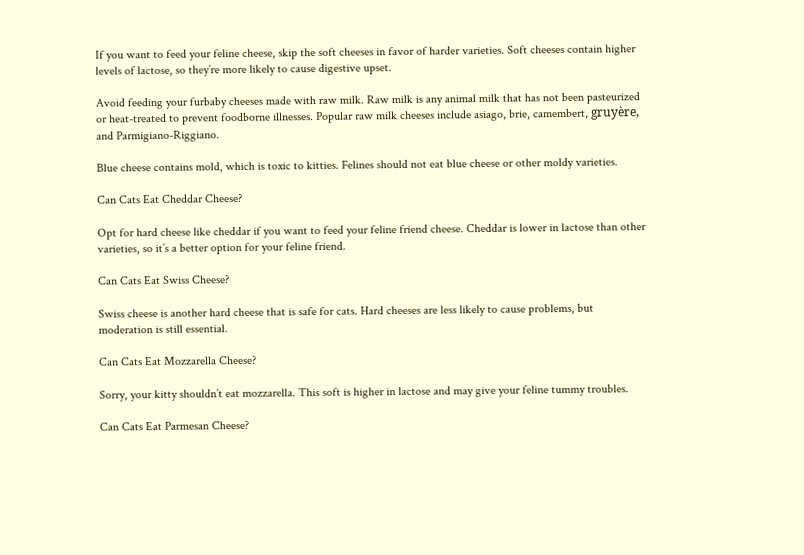If you want to feed your feline cheese, skip the soft cheeses in favor of harder varieties. Soft cheeses contain higher levels of lactose, so they’re more likely to cause digestive upset.

Avoid feeding your furbaby cheeses made with raw milk. Raw milk is any animal milk that has not been pasteurized or heat-treated to prevent foodborne illnesses. Popular raw milk cheeses include asiago, brie, camembert, gruyère, and Parmigiano-Riggiano.

Blue cheese contains mold, which is toxic to kitties. Felines should not eat blue cheese or other moldy varieties.

Can Cats Eat Cheddar Cheese?

Opt for hard cheese like cheddar if you want to feed your feline friend cheese. Cheddar is lower in lactose than other varieties, so it’s a better option for your feline friend.

Can Cats Eat Swiss Cheese?

Swiss cheese is another hard cheese that is safe for cats. Hard cheeses are less likely to cause problems, but moderation is still essential.

Can Cats Eat Mozzarella Cheese?

Sorry, your kitty shouldn’t eat mozzarella. This soft is higher in lactose and may give your feline tummy troubles.

Can Cats Eat Parmesan Cheese?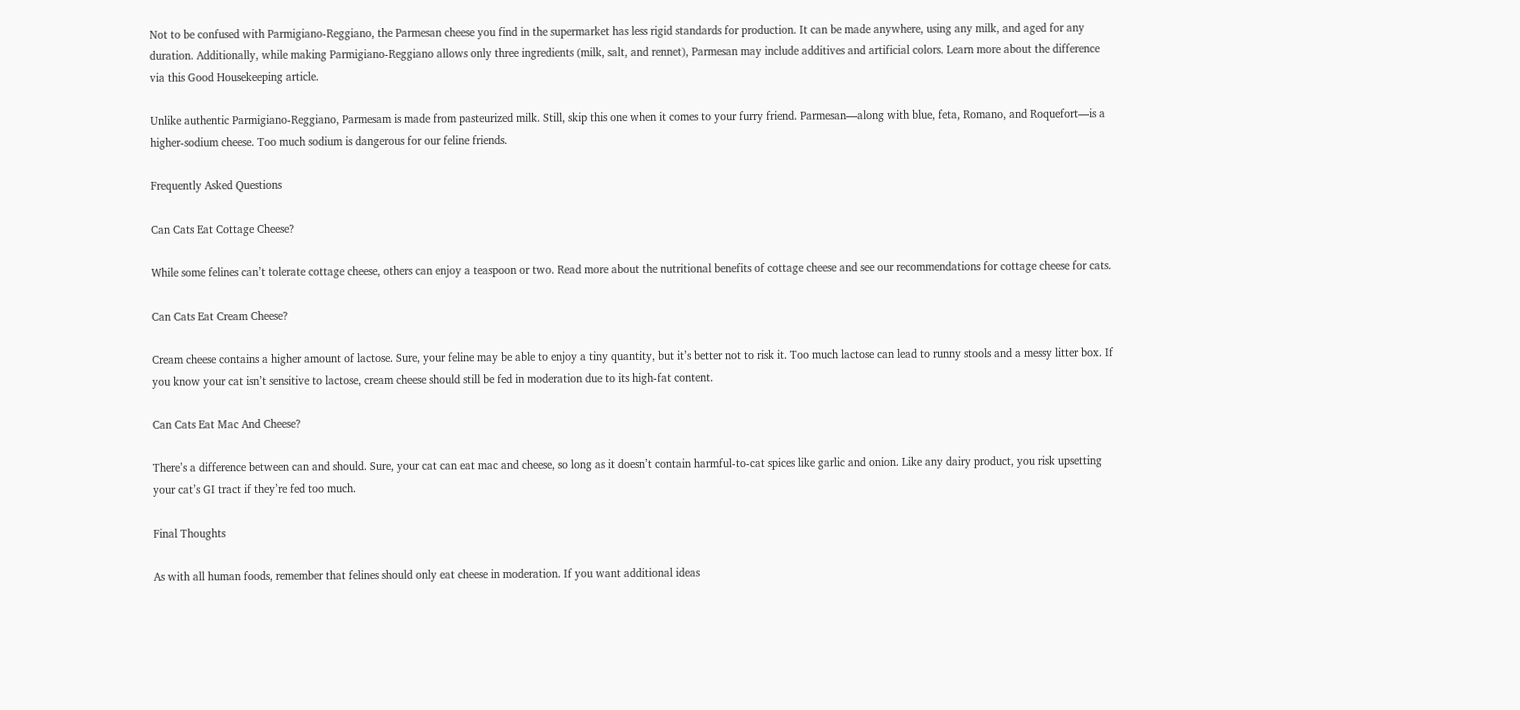Not to be confused with Parmigiano-Reggiano, the Parmesan cheese you find in the supermarket has less rigid standards for production. It can be made anywhere, using any milk, and aged for any duration. Additionally, while making Parmigiano-Reggiano allows only three ingredients (milk, salt, and rennet), Parmesan may include additives and artificial colors. Learn more about the difference via this Good Housekeeping article.

Unlike authentic Parmigiano-Reggiano, Parmesam is made from pasteurized milk. Still, skip this one when it comes to your furry friend. Parmesan—along with blue, feta, Romano, and Roquefort—is a higher-sodium cheese. Too much sodium is dangerous for our feline friends.

Frequently Asked Questions

Can Cats Eat Cottage Cheese?

While some felines can’t tolerate cottage cheese, others can enjoy a teaspoon or two. Read more about the nutritional benefits of cottage cheese and see our recommendations for cottage cheese for cats.

Can Cats Eat Cream Cheese?

Cream cheese contains a higher amount of lactose. Sure, your feline may be able to enjoy a tiny quantity, but it’s better not to risk it. Too much lactose can lead to runny stools and a messy litter box. If you know your cat isn’t sensitive to lactose, cream cheese should still be fed in moderation due to its high-fat content.

Can Cats Eat Mac And Cheese?

There’s a difference between can and should. Sure, your cat can eat mac and cheese, so long as it doesn’t contain harmful-to-cat spices like garlic and onion. Like any dairy product, you risk upsetting your cat’s GI tract if they’re fed too much.

Final Thoughts

As with all human foods, remember that felines should only eat cheese in moderation. If you want additional ideas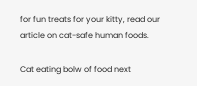for fun treats for your kitty, read our article on cat-safe human foods.

Cat eating bolw of food next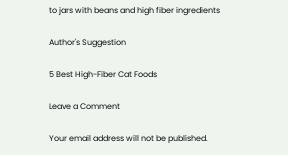to jars with beans and high fiber ingredients

Author's Suggestion

5 Best High-Fiber Cat Foods

Leave a Comment

Your email address will not be published.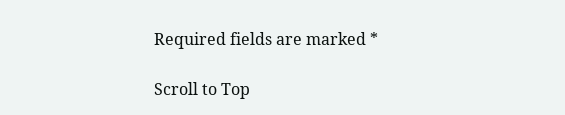Required fields are marked *

Scroll to Top